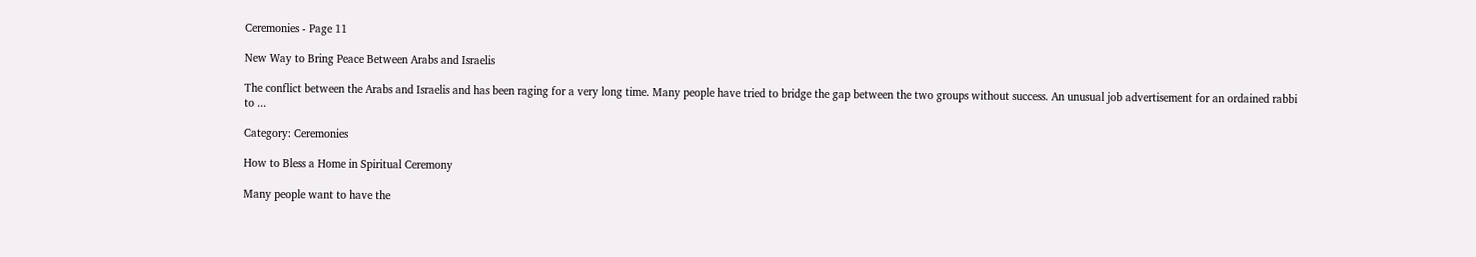Ceremonies - Page 11

New Way to Bring Peace Between Arabs and Israelis

The conflict between the Arabs and Israelis and has been raging for a very long time. Many people have tried to bridge the gap between the two groups without success. An unusual job advertisement for an ordained rabbi to ...

Category: Ceremonies

How to Bless a Home in Spiritual Ceremony

Many people want to have the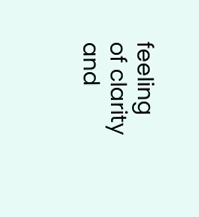feeling of clarity and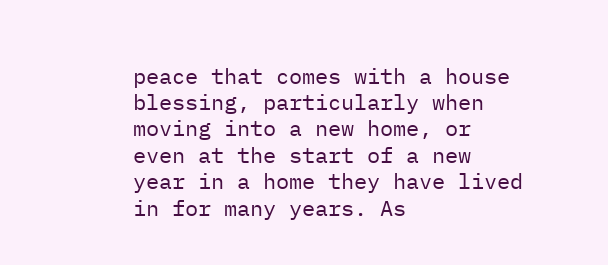peace that comes with a house blessing, particularly when moving into a new home, or even at the start of a new year in a home they have lived in for many years. As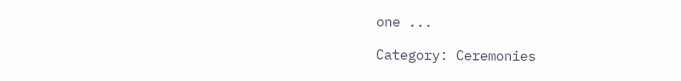one ...

Category: Ceremonies